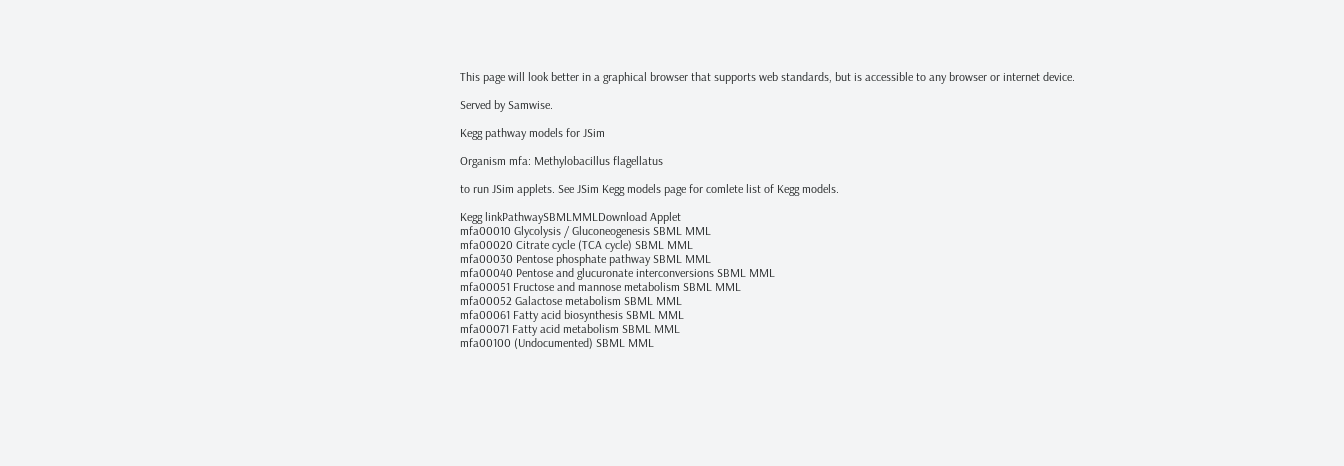This page will look better in a graphical browser that supports web standards, but is accessible to any browser or internet device.

Served by Samwise.

Kegg pathway models for JSim

Organism mfa: Methylobacillus flagellatus

to run JSim applets. See JSim Kegg models page for comlete list of Kegg models.

Kegg linkPathwaySBMLMMLDownload Applet
mfa00010 Glycolysis / Gluconeogenesis SBML MML
mfa00020 Citrate cycle (TCA cycle) SBML MML
mfa00030 Pentose phosphate pathway SBML MML
mfa00040 Pentose and glucuronate interconversions SBML MML
mfa00051 Fructose and mannose metabolism SBML MML
mfa00052 Galactose metabolism SBML MML
mfa00061 Fatty acid biosynthesis SBML MML
mfa00071 Fatty acid metabolism SBML MML
mfa00100 (Undocumented) SBML MML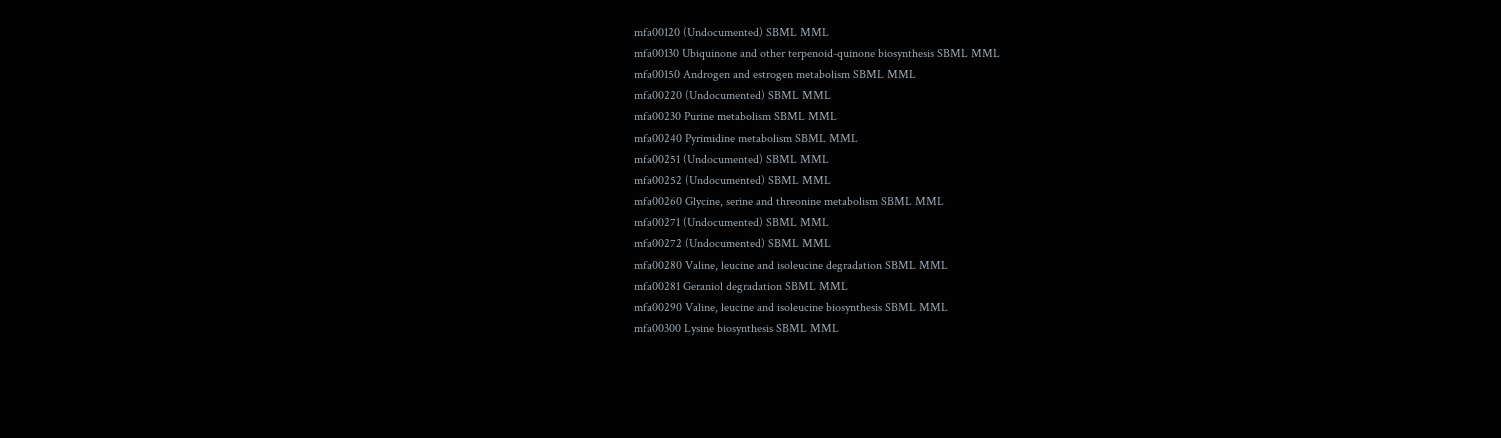mfa00120 (Undocumented) SBML MML
mfa00130 Ubiquinone and other terpenoid-quinone biosynthesis SBML MML
mfa00150 Androgen and estrogen metabolism SBML MML
mfa00220 (Undocumented) SBML MML
mfa00230 Purine metabolism SBML MML
mfa00240 Pyrimidine metabolism SBML MML
mfa00251 (Undocumented) SBML MML
mfa00252 (Undocumented) SBML MML
mfa00260 Glycine, serine and threonine metabolism SBML MML
mfa00271 (Undocumented) SBML MML
mfa00272 (Undocumented) SBML MML
mfa00280 Valine, leucine and isoleucine degradation SBML MML
mfa00281 Geraniol degradation SBML MML
mfa00290 Valine, leucine and isoleucine biosynthesis SBML MML
mfa00300 Lysine biosynthesis SBML MML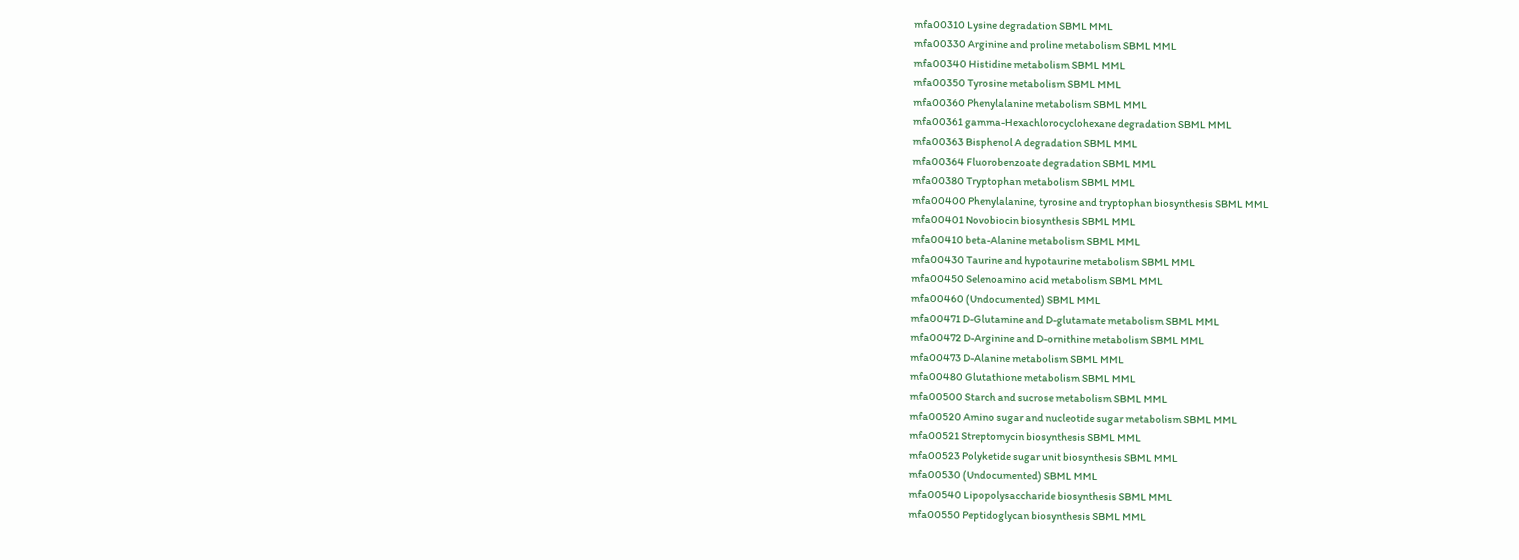mfa00310 Lysine degradation SBML MML
mfa00330 Arginine and proline metabolism SBML MML
mfa00340 Histidine metabolism SBML MML
mfa00350 Tyrosine metabolism SBML MML
mfa00360 Phenylalanine metabolism SBML MML
mfa00361 gamma-Hexachlorocyclohexane degradation SBML MML
mfa00363 Bisphenol A degradation SBML MML
mfa00364 Fluorobenzoate degradation SBML MML
mfa00380 Tryptophan metabolism SBML MML
mfa00400 Phenylalanine, tyrosine and tryptophan biosynthesis SBML MML
mfa00401 Novobiocin biosynthesis SBML MML
mfa00410 beta-Alanine metabolism SBML MML
mfa00430 Taurine and hypotaurine metabolism SBML MML
mfa00450 Selenoamino acid metabolism SBML MML
mfa00460 (Undocumented) SBML MML
mfa00471 D-Glutamine and D-glutamate metabolism SBML MML
mfa00472 D-Arginine and D-ornithine metabolism SBML MML
mfa00473 D-Alanine metabolism SBML MML
mfa00480 Glutathione metabolism SBML MML
mfa00500 Starch and sucrose metabolism SBML MML
mfa00520 Amino sugar and nucleotide sugar metabolism SBML MML
mfa00521 Streptomycin biosynthesis SBML MML
mfa00523 Polyketide sugar unit biosynthesis SBML MML
mfa00530 (Undocumented) SBML MML
mfa00540 Lipopolysaccharide biosynthesis SBML MML
mfa00550 Peptidoglycan biosynthesis SBML MML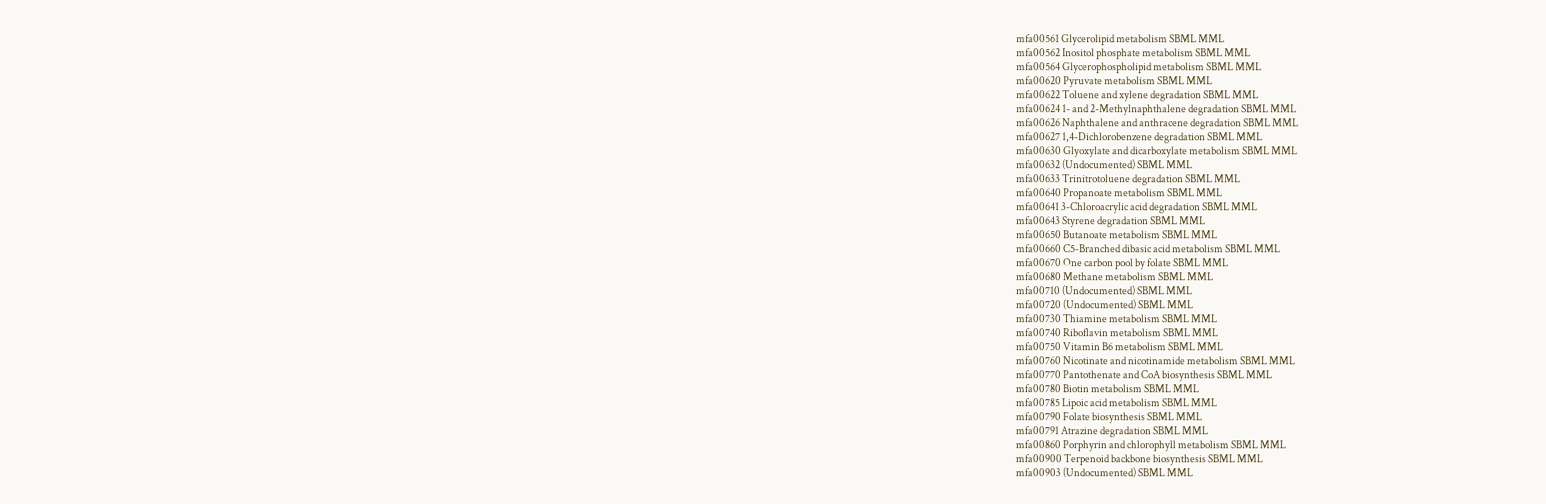mfa00561 Glycerolipid metabolism SBML MML
mfa00562 Inositol phosphate metabolism SBML MML
mfa00564 Glycerophospholipid metabolism SBML MML
mfa00620 Pyruvate metabolism SBML MML
mfa00622 Toluene and xylene degradation SBML MML
mfa00624 1- and 2-Methylnaphthalene degradation SBML MML
mfa00626 Naphthalene and anthracene degradation SBML MML
mfa00627 1,4-Dichlorobenzene degradation SBML MML
mfa00630 Glyoxylate and dicarboxylate metabolism SBML MML
mfa00632 (Undocumented) SBML MML
mfa00633 Trinitrotoluene degradation SBML MML
mfa00640 Propanoate metabolism SBML MML
mfa00641 3-Chloroacrylic acid degradation SBML MML
mfa00643 Styrene degradation SBML MML
mfa00650 Butanoate metabolism SBML MML
mfa00660 C5-Branched dibasic acid metabolism SBML MML
mfa00670 One carbon pool by folate SBML MML
mfa00680 Methane metabolism SBML MML
mfa00710 (Undocumented) SBML MML
mfa00720 (Undocumented) SBML MML
mfa00730 Thiamine metabolism SBML MML
mfa00740 Riboflavin metabolism SBML MML
mfa00750 Vitamin B6 metabolism SBML MML
mfa00760 Nicotinate and nicotinamide metabolism SBML MML
mfa00770 Pantothenate and CoA biosynthesis SBML MML
mfa00780 Biotin metabolism SBML MML
mfa00785 Lipoic acid metabolism SBML MML
mfa00790 Folate biosynthesis SBML MML
mfa00791 Atrazine degradation SBML MML
mfa00860 Porphyrin and chlorophyll metabolism SBML MML
mfa00900 Terpenoid backbone biosynthesis SBML MML
mfa00903 (Undocumented) SBML MML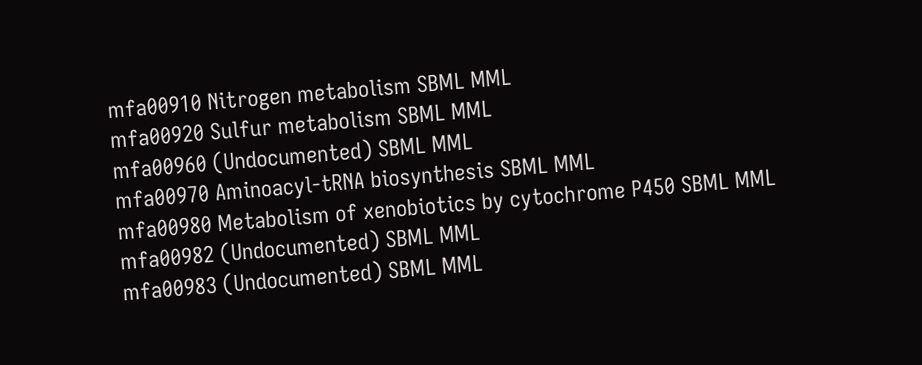mfa00910 Nitrogen metabolism SBML MML
mfa00920 Sulfur metabolism SBML MML
mfa00960 (Undocumented) SBML MML
mfa00970 Aminoacyl-tRNA biosynthesis SBML MML
mfa00980 Metabolism of xenobiotics by cytochrome P450 SBML MML
mfa00982 (Undocumented) SBML MML
mfa00983 (Undocumented) SBML MML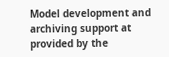Model development and archiving support at provided by the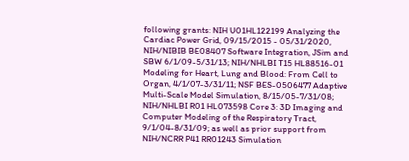following grants: NIH U01HL122199 Analyzing the Cardiac Power Grid, 09/15/2015 - 05/31/2020, NIH/NIBIB BE08407 Software Integration, JSim and SBW 6/1/09-5/31/13; NIH/NHLBI T15 HL88516-01 Modeling for Heart, Lung and Blood: From Cell to Organ, 4/1/07-3/31/11; NSF BES-0506477 Adaptive Multi-Scale Model Simulation, 8/15/05-7/31/08; NIH/NHLBI R01 HL073598 Core 3: 3D Imaging and Computer Modeling of the Respiratory Tract, 9/1/04-8/31/09; as well as prior support from NIH/NCRR P41 RR01243 Simulation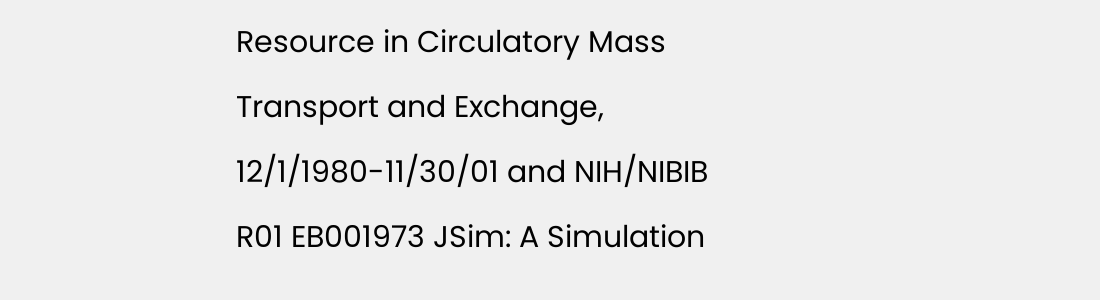Resource in Circulatory Mass Transport and Exchange, 12/1/1980-11/30/01 and NIH/NIBIB R01 EB001973 JSim: A Simulation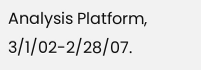Analysis Platform, 3/1/02-2/28/07.